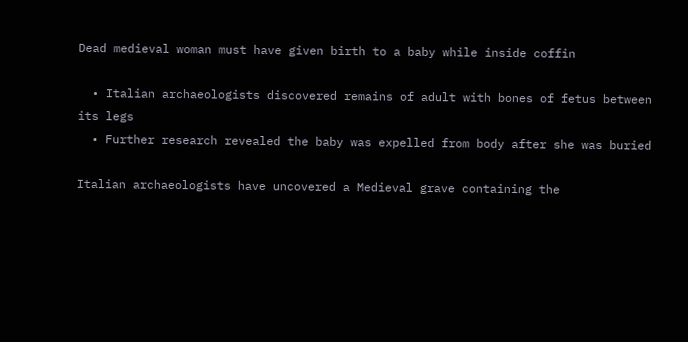Dead medieval woman must have given birth to a baby while inside coffin

  • Italian archaeologists discovered remains of adult with bones of fetus between its legs
  • Further research revealed the baby was expelled from body after she was buried

Italian archaeologists have uncovered a Medieval grave containing the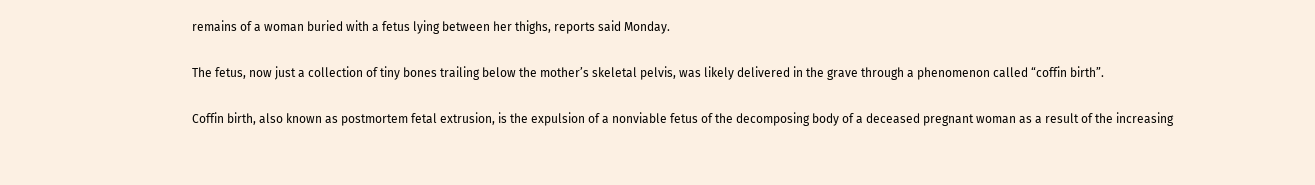remains of a woman buried with a fetus lying between her thighs, reports said Monday.

The fetus, now just a collection of tiny bones trailing below the mother’s skeletal pelvis, was likely delivered in the grave through a phenomenon called “coffin birth”.

Coffin birth, also known as postmortem fetal extrusion, is the expulsion of a nonviable fetus of the decomposing body of a deceased pregnant woman as a result of the increasing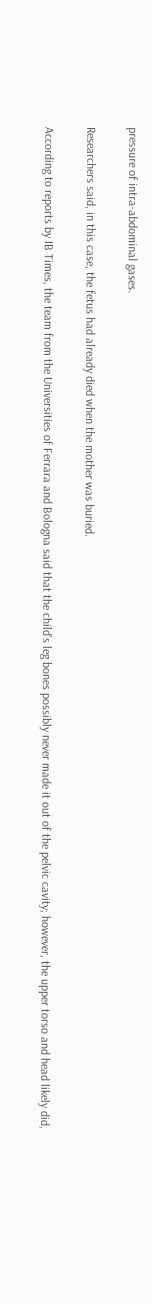pressure of intra-abdominal gases.

Researchers said, in this case, the fetus had already died when the mother was buried.

According to reports by IB Times, the team from the Universities of Ferrara and Bologna said that the child’s leg bones possibly never made it out of the pelvic cavity; however, the upper torso and head likely did,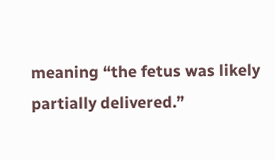meaning “the fetus was likely partially delivered.”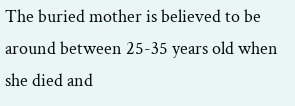The buried mother is believed to be around between 25-35 years old when she died and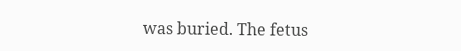was buried. The fetus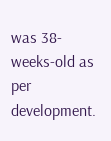was 38-weeks-old as per development.